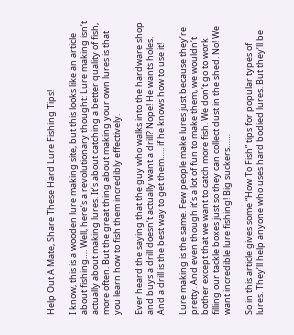Help Out A Mate, Share These Hard Lure Fishing Tips!

I know, this is a wooden lure making site, but this looks like an article about fishing…. Well, here’s a revolutionary thought: Lure making isn’t actually about making lures. It’s about catching a better quality of fish, more often. But the great thing about making your own lures is that you learn how to fish them incredibly effectively.

Ever heard the saying that the guy who walks into the hardware shop and buys a drill doesn’t actually want a drill? Nope! He wants holes. And a drill is the best way to get them….. if he knows how to use it!

Lure making is the same. Few people make lures just because they’re pretty. And even though it’s a lot of fun to make them, we wouldn’t bother except that we want to catch more fish. We don’t go to work filling our tackle boxes just so they can collect dust in the shed. No! We want incredible lure fishing! Big suckers……

So in this article gives some “How To Fish” tips for popular types of lures. They’ll help anyone who uses hard bodied lures. But they’ll be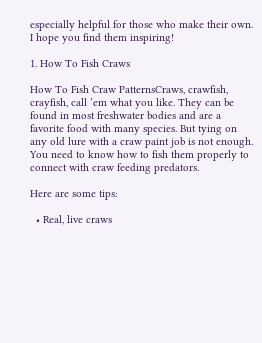especially helpful for those who make their own. I hope you find them inspiring!

1. How To Fish Craws

How To Fish Craw PatternsCraws, crawfish, crayfish, call ’em what you like. They can be found in most freshwater bodies and are a favorite food with many species. But tying on any old lure with a craw paint job is not enough. You need to know how to fish them properly to connect with craw feeding predators.

Here are some tips:

  • Real, live craws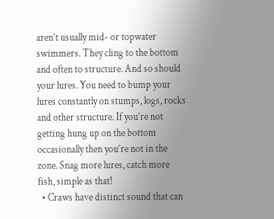aren’t usually mid- or topwater swimmers. They cling to the bottom and often to structure. And so should your lures. You need to bump your lures constantly on stumps, logs, rocks and other structure. If you’re not getting hung up on the bottom occasionally then you’re not in the zone. Snag more lures, catch more fish, simple as that!
  • Craws have distinct sound that can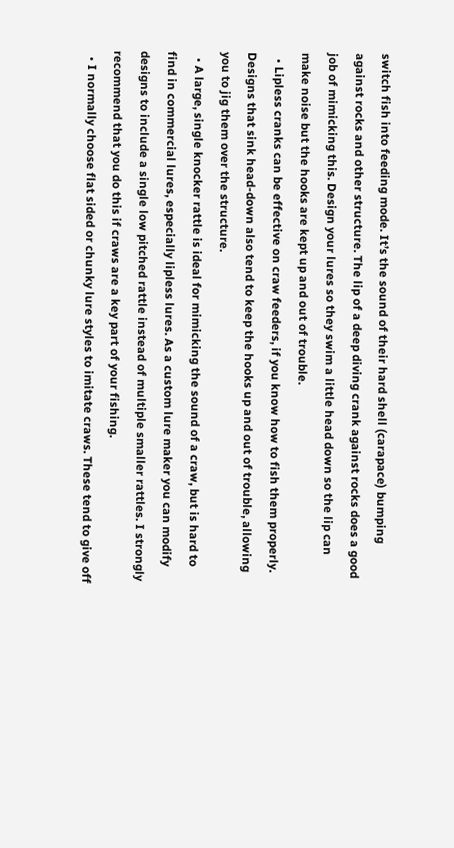switch fish into feeding mode. It’s the sound of their hard shell (carapace) bumping against rocks and other structure. The lip of a deep diving crank against rocks does a good job of mimicking this. Design your lures so they swim a little head down so the lip can make noise but the hooks are kept up and out of trouble.
  • Lipless cranks can be effective on craw feeders, if you know how to fish them properly. Designs that sink head-down also tend to keep the hooks up and out of trouble, allowing you to jig them over the structure.
  • A large, single knocker rattle is ideal for mimicking the sound of a craw, but is hard to find in commercial lures, especially lipless lures. As a custom lure maker you can modify designs to include a single low pitched rattle instead of multiple smaller rattles. I strongly recommend that you do this if craws are a key part of your fishing.
  • I normally choose flat sided or chunky lure styles to imitate craws. These tend to give off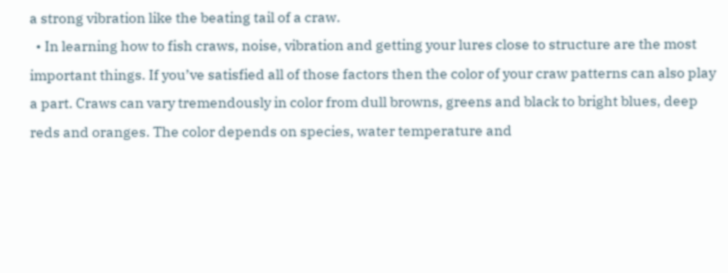a strong vibration like the beating tail of a craw.
  • In learning how to fish craws, noise, vibration and getting your lures close to structure are the most important things. If you’ve satisfied all of those factors then the color of your craw patterns can also play a part. Craws can vary tremendously in color from dull browns, greens and black to bright blues, deep reds and oranges. The color depends on species, water temperature and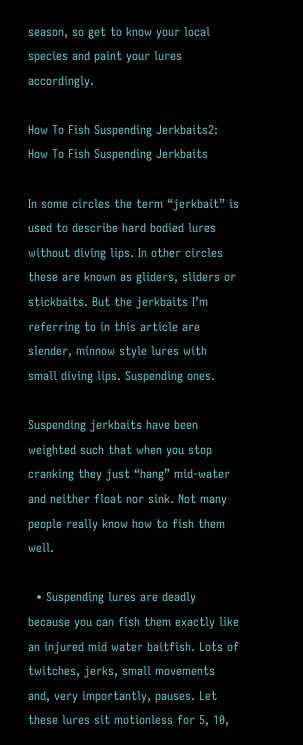season, so get to know your local species and paint your lures accordingly.

How To Fish Suspending Jerkbaits2: How To Fish Suspending Jerkbaits

In some circles the term “jerkbait” is used to describe hard bodied lures without diving lips. In other circles these are known as gliders, sliders or stickbaits. But the jerkbaits I’m referring to in this article are slender, minnow style lures with small diving lips. Suspending ones.

Suspending jerkbaits have been weighted such that when you stop cranking they just “hang” mid-water and neither float nor sink. Not many people really know how to fish them well.

  • Suspending lures are deadly because you can fish them exactly like an injured mid water baitfish. Lots of twitches, jerks, small movements and, very importantly, pauses. Let these lures sit motionless for 5, 10,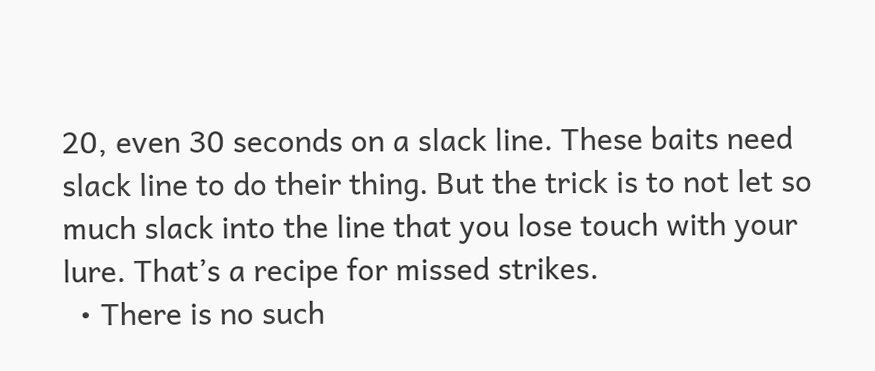20, even 30 seconds on a slack line. These baits need slack line to do their thing. But the trick is to not let so much slack into the line that you lose touch with your lure. That’s a recipe for missed strikes.
  • There is no such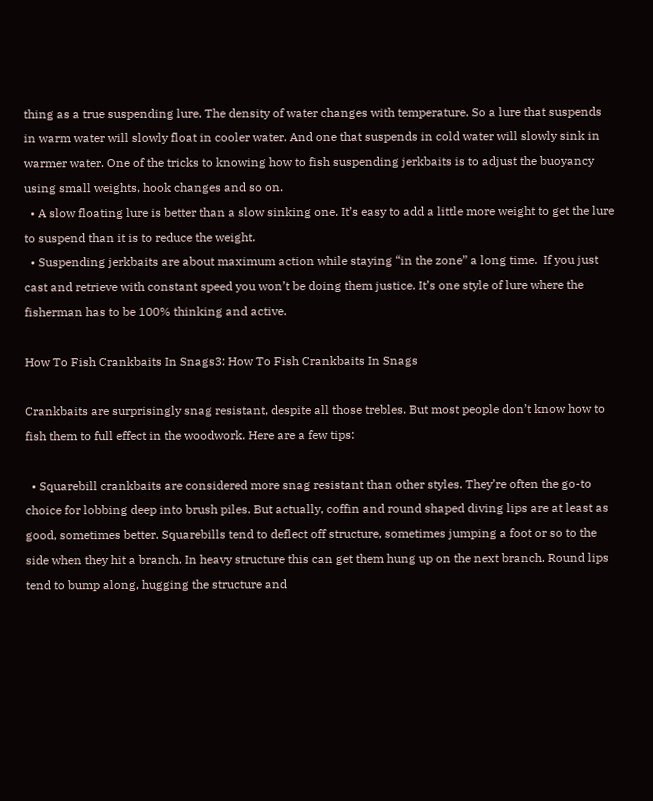thing as a true suspending lure. The density of water changes with temperature. So a lure that suspends in warm water will slowly float in cooler water. And one that suspends in cold water will slowly sink in warmer water. One of the tricks to knowing how to fish suspending jerkbaits is to adjust the buoyancy using small weights, hook changes and so on.
  • A slow floating lure is better than a slow sinking one. It’s easy to add a little more weight to get the lure to suspend than it is to reduce the weight.
  • Suspending jerkbaits are about maximum action while staying “in the zone” a long time.  If you just cast and retrieve with constant speed you won’t be doing them justice. It’s one style of lure where the fisherman has to be 100% thinking and active.

How To Fish Crankbaits In Snags3: How To Fish Crankbaits In Snags

Crankbaits are surprisingly snag resistant, despite all those trebles. But most people don’t know how to fish them to full effect in the woodwork. Here are a few tips:

  • Squarebill crankbaits are considered more snag resistant than other styles. They’re often the go-to choice for lobbing deep into brush piles. But actually, coffin and round shaped diving lips are at least as good, sometimes better. Squarebills tend to deflect off structure, sometimes jumping a foot or so to the side when they hit a branch. In heavy structure this can get them hung up on the next branch. Round lips tend to bump along, hugging the structure and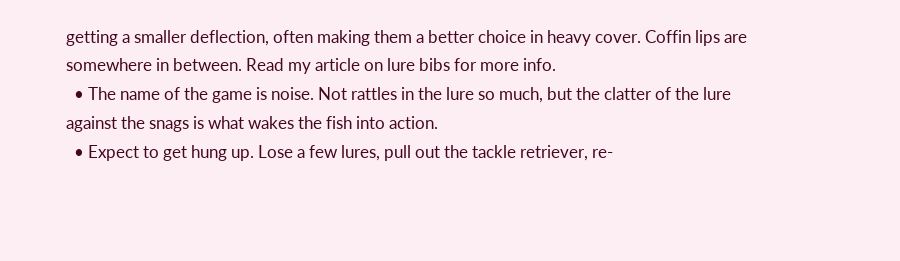getting a smaller deflection, often making them a better choice in heavy cover. Coffin lips are somewhere in between. Read my article on lure bibs for more info.
  • The name of the game is noise. Not rattles in the lure so much, but the clatter of the lure against the snags is what wakes the fish into action.
  • Expect to get hung up. Lose a few lures, pull out the tackle retriever, re-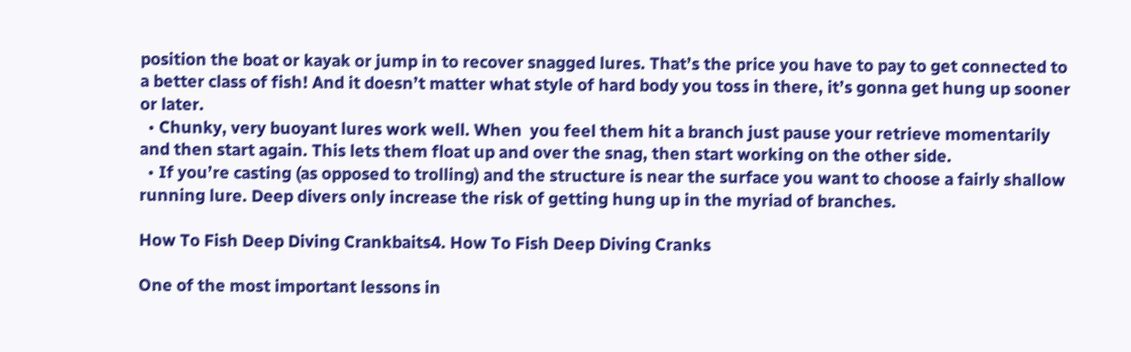position the boat or kayak or jump in to recover snagged lures. That’s the price you have to pay to get connected to a better class of fish! And it doesn’t matter what style of hard body you toss in there, it’s gonna get hung up sooner or later.
  • Chunky, very buoyant lures work well. When  you feel them hit a branch just pause your retrieve momentarily and then start again. This lets them float up and over the snag, then start working on the other side.
  • If you’re casting (as opposed to trolling) and the structure is near the surface you want to choose a fairly shallow running lure. Deep divers only increase the risk of getting hung up in the myriad of branches.

How To Fish Deep Diving Crankbaits4. How To Fish Deep Diving Cranks

One of the most important lessons in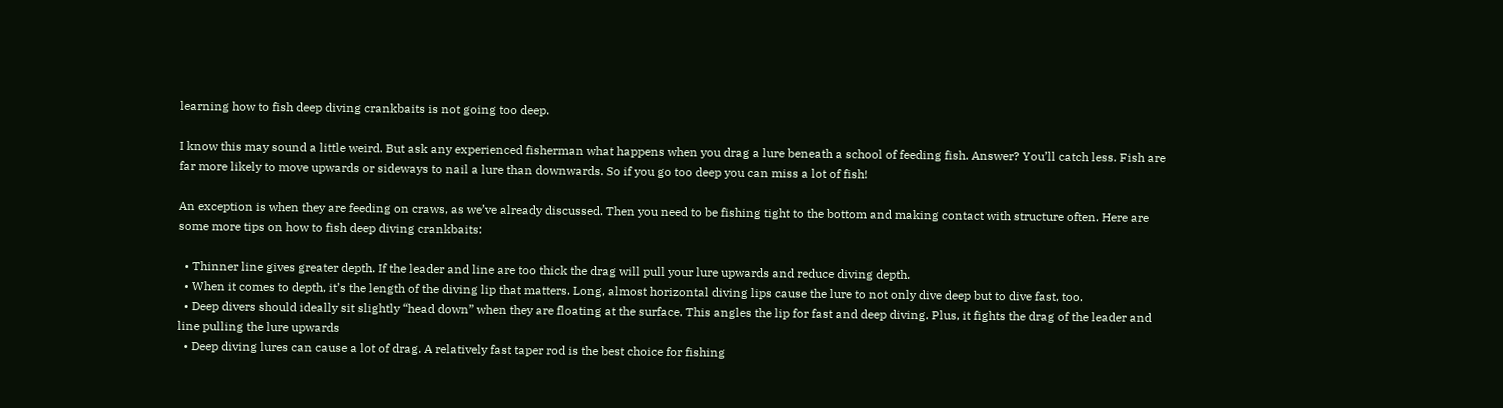learning how to fish deep diving crankbaits is not going too deep.

I know this may sound a little weird. But ask any experienced fisherman what happens when you drag a lure beneath a school of feeding fish. Answer? You’ll catch less. Fish are far more likely to move upwards or sideways to nail a lure than downwards. So if you go too deep you can miss a lot of fish!

An exception is when they are feeding on craws, as we’ve already discussed. Then you need to be fishing tight to the bottom and making contact with structure often. Here are some more tips on how to fish deep diving crankbaits:

  • Thinner line gives greater depth. If the leader and line are too thick the drag will pull your lure upwards and reduce diving depth.
  • When it comes to depth, it’s the length of the diving lip that matters. Long, almost horizontal diving lips cause the lure to not only dive deep but to dive fast, too.
  • Deep divers should ideally sit slightly “head down” when they are floating at the surface. This angles the lip for fast and deep diving. Plus, it fights the drag of the leader and line pulling the lure upwards
  • Deep diving lures can cause a lot of drag. A relatively fast taper rod is the best choice for fishing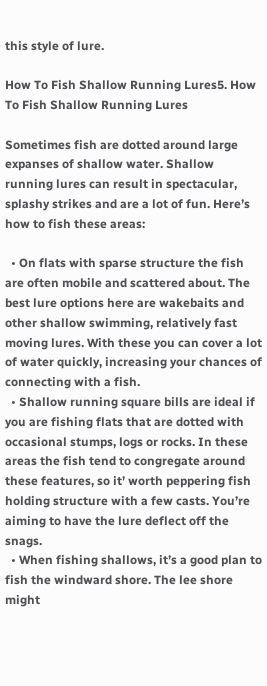this style of lure.

How To Fish Shallow Running Lures5. How To Fish Shallow Running Lures

Sometimes fish are dotted around large expanses of shallow water. Shallow running lures can result in spectacular, splashy strikes and are a lot of fun. Here’s how to fish these areas:

  • On flats with sparse structure the fish are often mobile and scattered about. The best lure options here are wakebaits and other shallow swimming, relatively fast moving lures. With these you can cover a lot of water quickly, increasing your chances of connecting with a fish.
  • Shallow running square bills are ideal if you are fishing flats that are dotted with occasional stumps, logs or rocks. In these areas the fish tend to congregate around these features, so it’ worth peppering fish holding structure with a few casts. You’re aiming to have the lure deflect off the snags.
  • When fishing shallows, it’s a good plan to fish the windward shore. The lee shore might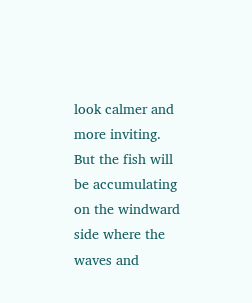look calmer and more inviting. But the fish will be accumulating on the windward side where the waves and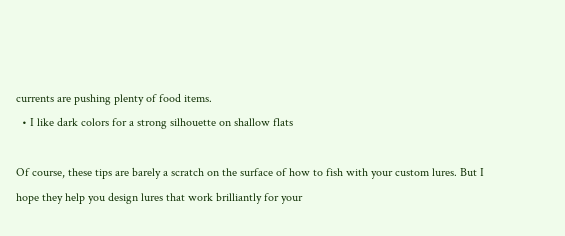currents are pushing plenty of food items.
  • I like dark colors for a strong silhouette on shallow flats

Of course, these tips are barely a scratch on the surface of how to fish with your custom lures. But I hope they help you design lures that work brilliantly for your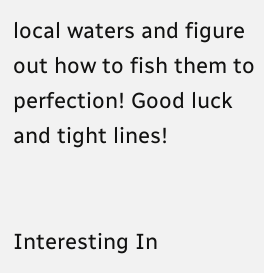local waters and figure out how to fish them to perfection! Good luck and tight lines!


Interesting In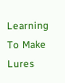Learning To Make Lures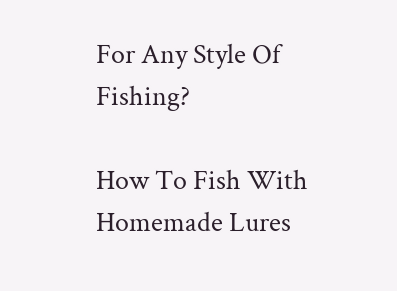For Any Style Of Fishing?

How To Fish With Homemade Lures